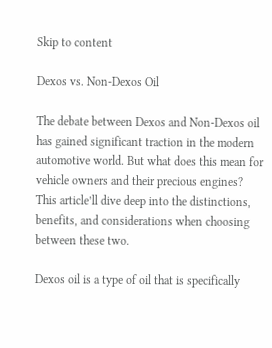Skip to content

Dexos vs. Non-Dexos Oil

The debate between Dexos and Non-Dexos oil has gained significant traction in the modern automotive world. But what does this mean for vehicle owners and their precious engines? This article’ll dive deep into the distinctions, benefits, and considerations when choosing between these two.

Dexos oil is a type of oil that is specifically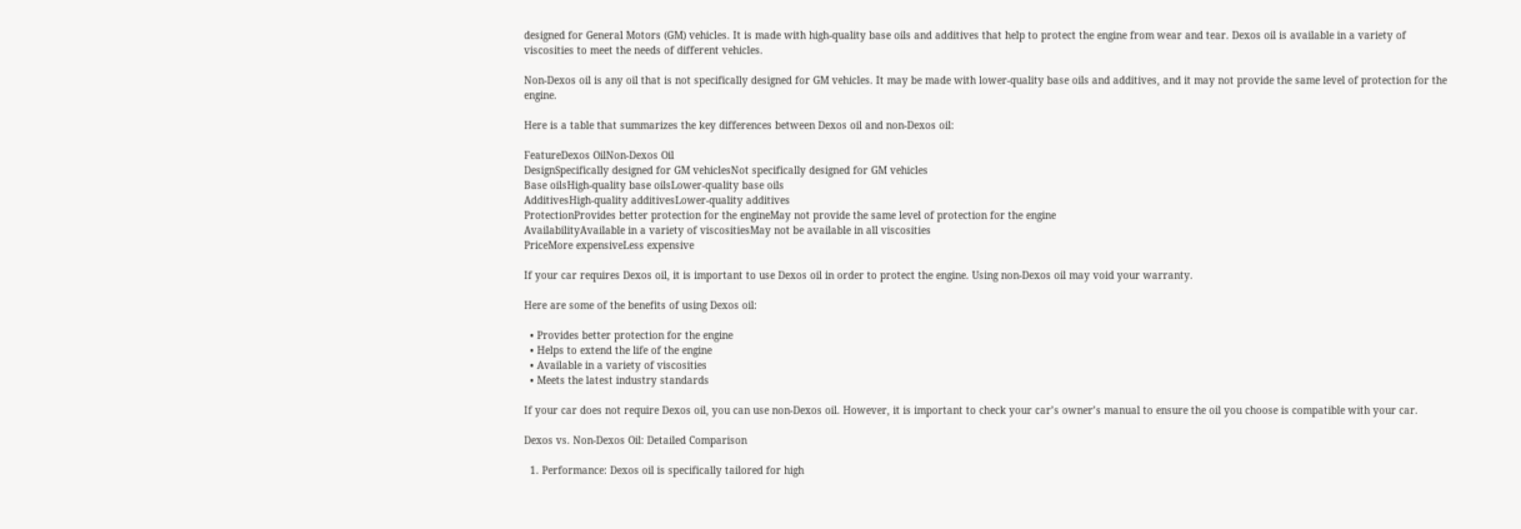designed for General Motors (GM) vehicles. It is made with high-quality base oils and additives that help to protect the engine from wear and tear. Dexos oil is available in a variety of viscosities to meet the needs of different vehicles.

Non-Dexos oil is any oil that is not specifically designed for GM vehicles. It may be made with lower-quality base oils and additives, and it may not provide the same level of protection for the engine.

Here is a table that summarizes the key differences between Dexos oil and non-Dexos oil:

FeatureDexos OilNon-Dexos Oil
DesignSpecifically designed for GM vehiclesNot specifically designed for GM vehicles
Base oilsHigh-quality base oilsLower-quality base oils
AdditivesHigh-quality additivesLower-quality additives
ProtectionProvides better protection for the engineMay not provide the same level of protection for the engine
AvailabilityAvailable in a variety of viscositiesMay not be available in all viscosities
PriceMore expensiveLess expensive

If your car requires Dexos oil, it is important to use Dexos oil in order to protect the engine. Using non-Dexos oil may void your warranty.

Here are some of the benefits of using Dexos oil:

  • Provides better protection for the engine
  • Helps to extend the life of the engine
  • Available in a variety of viscosities
  • Meets the latest industry standards

If your car does not require Dexos oil, you can use non-Dexos oil. However, it is important to check your car’s owner’s manual to ensure the oil you choose is compatible with your car.

Dexos vs. Non-Dexos Oil: Detailed Comparison

  1. Performance: Dexos oil is specifically tailored for high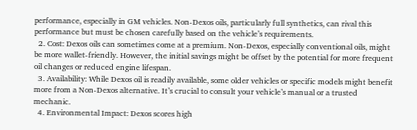performance, especially in GM vehicles. Non-Dexos oils, particularly full synthetics, can rival this performance but must be chosen carefully based on the vehicle’s requirements.
  2. Cost: Dexos oils can sometimes come at a premium. Non-Dexos, especially conventional oils, might be more wallet-friendly. However, the initial savings might be offset by the potential for more frequent oil changes or reduced engine lifespan.
  3. Availability: While Dexos oil is readily available, some older vehicles or specific models might benefit more from a Non-Dexos alternative. It’s crucial to consult your vehicle’s manual or a trusted mechanic.
  4. Environmental Impact: Dexos scores high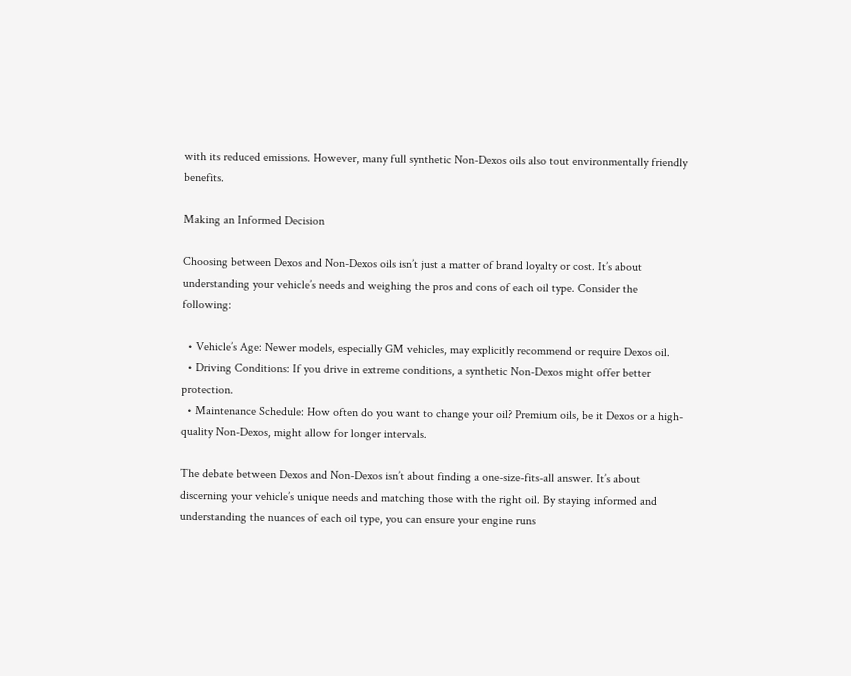with its reduced emissions. However, many full synthetic Non-Dexos oils also tout environmentally friendly benefits.

Making an Informed Decision

Choosing between Dexos and Non-Dexos oils isn’t just a matter of brand loyalty or cost. It’s about understanding your vehicle’s needs and weighing the pros and cons of each oil type. Consider the following:

  • Vehicle’s Age: Newer models, especially GM vehicles, may explicitly recommend or require Dexos oil.
  • Driving Conditions: If you drive in extreme conditions, a synthetic Non-Dexos might offer better protection.
  • Maintenance Schedule: How often do you want to change your oil? Premium oils, be it Dexos or a high-quality Non-Dexos, might allow for longer intervals.

The debate between Dexos and Non-Dexos isn’t about finding a one-size-fits-all answer. It’s about discerning your vehicle’s unique needs and matching those with the right oil. By staying informed and understanding the nuances of each oil type, you can ensure your engine runs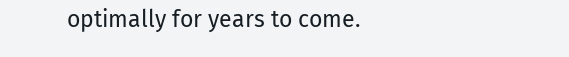optimally for years to come.